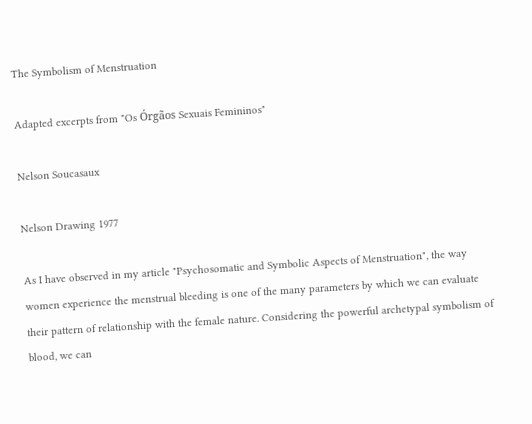The Symbolism of Menstruation

Adapted excerpts from "Os Órgãos Sexuais Femininos"

Nelson Soucasaux

Nelson Drawing 1977

As I have observed in my article "Psychosomatic and Symbolic Aspects of Menstruation", the way women experience the menstrual bleeding is one of the many parameters by which we can evaluate their pattern of relationship with the female nature. Considering the powerful archetypal symbolism of blood, we can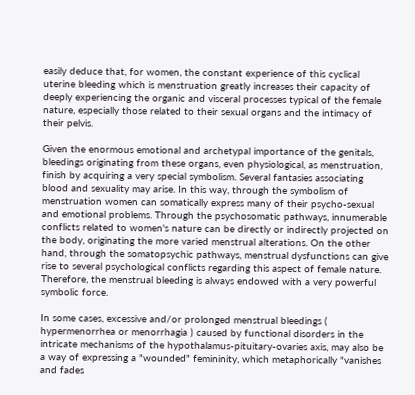easily deduce that, for women, the constant experience of this cyclical uterine bleeding which is menstruation greatly increases their capacity of deeply experiencing the organic and visceral processes typical of the female nature, especially those related to their sexual organs and the intimacy of their pelvis.

Given the enormous emotional and archetypal importance of the genitals, bleedings originating from these organs, even physiological, as menstruation, finish by acquiring a very special symbolism. Several fantasies associating blood and sexuality may arise. In this way, through the symbolism of menstruation women can somatically express many of their psycho-sexual and emotional problems. Through the psychosomatic pathways, innumerable conflicts related to women's nature can be directly or indirectly projected on the body, originating the more varied menstrual alterations. On the other hand, through the somatopsychic pathways, menstrual dysfunctions can give rise to several psychological conflicts regarding this aspect of female nature. Therefore, the menstrual bleeding is always endowed with a very powerful symbolic force.

In some cases, excessive and/or prolonged menstrual bleedings ( hypermenorrhea or menorrhagia ) caused by functional disorders in the intricate mechanisms of the hypothalamus-pituitary-ovaries axis, may also be a way of expressing a "wounded" femininity, which metaphorically "vanishes and fades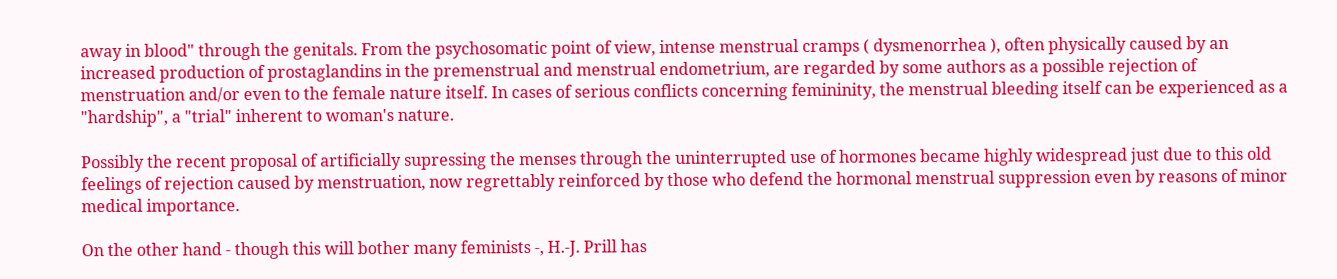away in blood" through the genitals. From the psychosomatic point of view, intense menstrual cramps ( dysmenorrhea ), often physically caused by an increased production of prostaglandins in the premenstrual and menstrual endometrium, are regarded by some authors as a possible rejection of menstruation and/or even to the female nature itself. In cases of serious conflicts concerning femininity, the menstrual bleeding itself can be experienced as a "hardship", a "trial" inherent to woman's nature.

Possibly the recent proposal of artificially supressing the menses through the uninterrupted use of hormones became highly widespread just due to this old feelings of rejection caused by menstruation, now regrettably reinforced by those who defend the hormonal menstrual suppression even by reasons of minor medical importance.

On the other hand - though this will bother many feminists -, H.-J. Prill has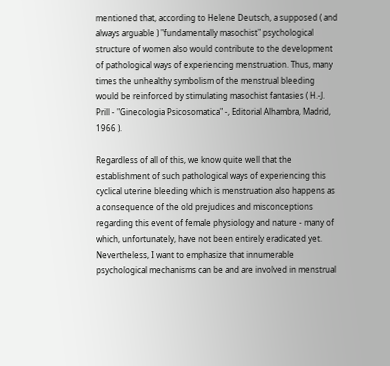mentioned that, according to Helene Deutsch, a supposed ( and always arguable ) "fundamentally masochist" psychological structure of women also would contribute to the development of pathological ways of experiencing menstruation. Thus, many times the unhealthy symbolism of the menstrual bleeding would be reinforced by stimulating masochist fantasies ( H.-J. Prill - "Ginecologia Psicosomatica" -, Editorial Alhambra, Madrid, 1966 ).

Regardless of all of this, we know quite well that the establishment of such pathological ways of experiencing this cyclical uterine bleeding which is menstruation also happens as a consequence of the old prejudices and misconceptions regarding this event of female physiology and nature - many of which, unfortunately, have not been entirely eradicated yet. Nevertheless, I want to emphasize that innumerable psychological mechanisms can be and are involved in menstrual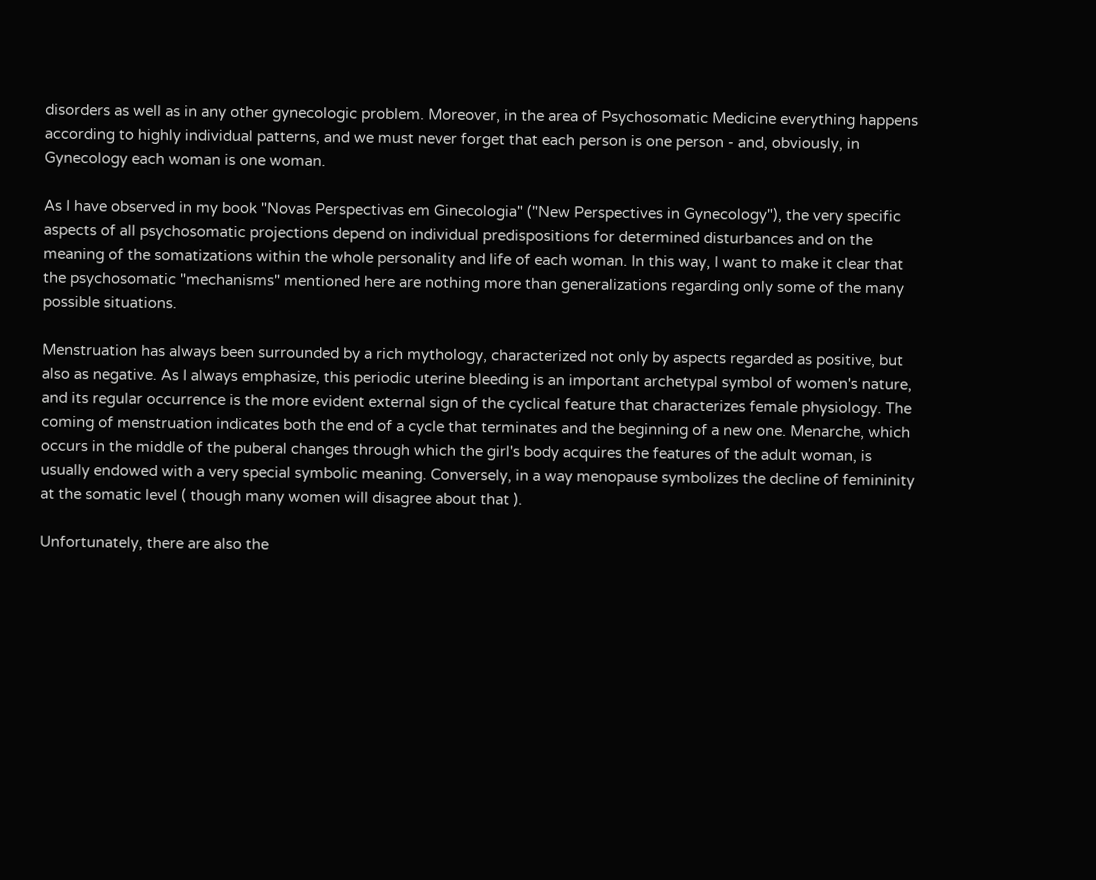disorders as well as in any other gynecologic problem. Moreover, in the area of Psychosomatic Medicine everything happens according to highly individual patterns, and we must never forget that each person is one person - and, obviously, in Gynecology each woman is one woman.

As I have observed in my book "Novas Perspectivas em Ginecologia" ("New Perspectives in Gynecology"), the very specific aspects of all psychosomatic projections depend on individual predispositions for determined disturbances and on the meaning of the somatizations within the whole personality and life of each woman. In this way, I want to make it clear that the psychosomatic "mechanisms" mentioned here are nothing more than generalizations regarding only some of the many possible situations.

Menstruation has always been surrounded by a rich mythology, characterized not only by aspects regarded as positive, but also as negative. As I always emphasize, this periodic uterine bleeding is an important archetypal symbol of women's nature, and its regular occurrence is the more evident external sign of the cyclical feature that characterizes female physiology. The coming of menstruation indicates both the end of a cycle that terminates and the beginning of a new one. Menarche, which occurs in the middle of the puberal changes through which the girl's body acquires the features of the adult woman, is usually endowed with a very special symbolic meaning. Conversely, in a way menopause symbolizes the decline of femininity at the somatic level ( though many women will disagree about that ).

Unfortunately, there are also the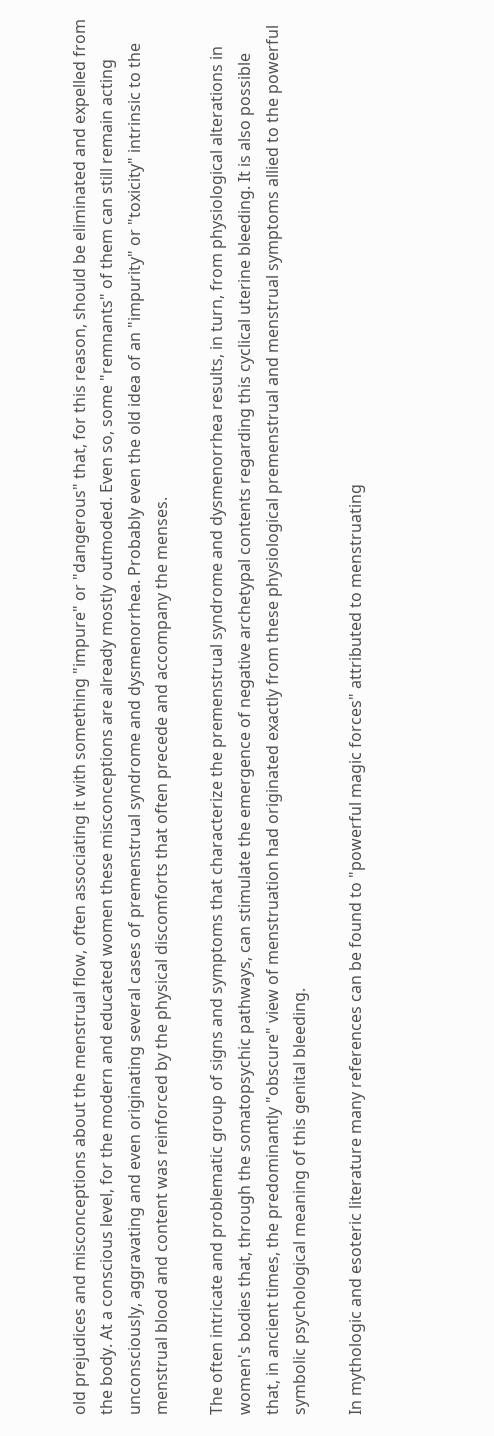old prejudices and misconceptions about the menstrual flow, often associating it with something "impure" or "dangerous" that, for this reason, should be eliminated and expelled from the body. At a conscious level, for the modern and educated women these misconceptions are already mostly outmoded. Even so, some "remnants" of them can still remain acting unconsciously, aggravating and even originating several cases of premenstrual syndrome and dysmenorrhea. Probably even the old idea of an "impurity" or "toxicity" intrinsic to the menstrual blood and content was reinforced by the physical discomforts that often precede and accompany the menses.

The often intricate and problematic group of signs and symptoms that characterize the premenstrual syndrome and dysmenorrhea results, in turn, from physiological alterations in women's bodies that, through the somatopsychic pathways, can stimulate the emergence of negative archetypal contents regarding this cyclical uterine bleeding. It is also possible that, in ancient times, the predominantly "obscure" view of menstruation had originated exactly from these physiological premenstrual and menstrual symptoms allied to the powerful symbolic psychological meaning of this genital bleeding.

In mythologic and esoteric literature many references can be found to "powerful magic forces" attributed to menstruating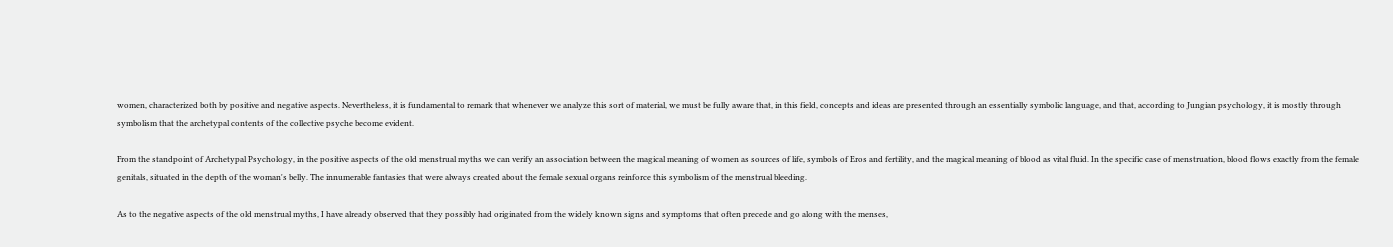women, characterized both by positive and negative aspects. Nevertheless, it is fundamental to remark that whenever we analyze this sort of material, we must be fully aware that, in this field, concepts and ideas are presented through an essentially symbolic language, and that, according to Jungian psychology, it is mostly through symbolism that the archetypal contents of the collective psyche become evident.

From the standpoint of Archetypal Psychology, in the positive aspects of the old menstrual myths we can verify an association between the magical meaning of women as sources of life, symbols of Eros and fertility, and the magical meaning of blood as vital fluid. In the specific case of menstruation, blood flows exactly from the female genitals, situated in the depth of the woman's belly. The innumerable fantasies that were always created about the female sexual organs reinforce this symbolism of the menstrual bleeding.

As to the negative aspects of the old menstrual myths, I have already observed that they possibly had originated from the widely known signs and symptoms that often precede and go along with the menses,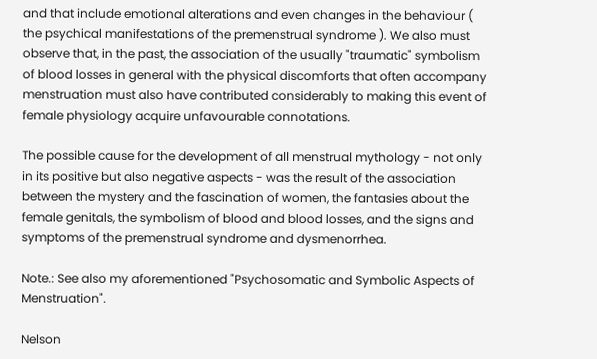and that include emotional alterations and even changes in the behaviour ( the psychical manifestations of the premenstrual syndrome ). We also must observe that, in the past, the association of the usually "traumatic" symbolism of blood losses in general with the physical discomforts that often accompany menstruation must also have contributed considerably to making this event of female physiology acquire unfavourable connotations.

The possible cause for the development of all menstrual mythology - not only in its positive but also negative aspects - was the result of the association between the mystery and the fascination of women, the fantasies about the female genitals, the symbolism of blood and blood losses, and the signs and symptoms of the premenstrual syndrome and dysmenorrhea.

Note.: See also my aforementioned "Psychosomatic and Symbolic Aspects of Menstruation".

Nelson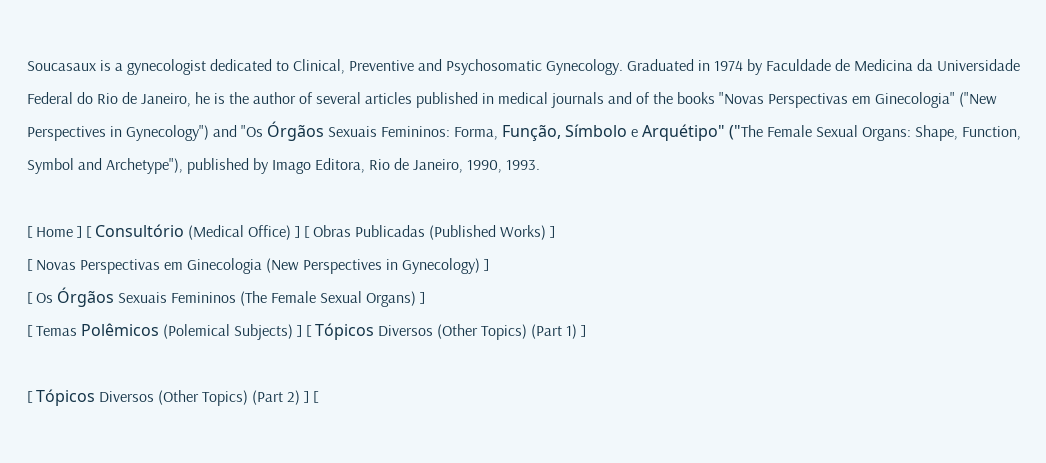Soucasaux is a gynecologist dedicated to Clinical, Preventive and Psychosomatic Gynecology. Graduated in 1974 by Faculdade de Medicina da Universidade Federal do Rio de Janeiro, he is the author of several articles published in medical journals and of the books "Novas Perspectivas em Ginecologia" ("New Perspectives in Gynecology") and "Os Órgãos Sexuais Femininos: Forma, Função, Símbolo e Arquétipo" ("The Female Sexual Organs: Shape, Function, Symbol and Archetype"), published by Imago Editora, Rio de Janeiro, 1990, 1993.

[ Home ] [ Consultório (Medical Office) ] [ Obras Publicadas (Published Works) ]
[ Novas Perspectivas em Ginecologia (New Perspectives in Gynecology) ]
[ Os Órgãos Sexuais Femininos (The Female Sexual Organs) ]
[ Temas Polêmicos (Polemical Subjects) ] [ Tópicos Diversos (Other Topics) (Part 1) ]

[ Tópicos Diversos (Other Topics) (Part 2) ] [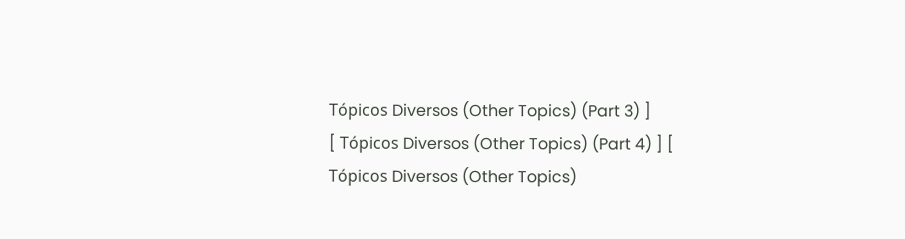Tópicos Diversos (Other Topics) (Part 3) ]
[ Tópicos Diversos (Other Topics) (Part 4) ] [ Tópicos Diversos (Other Topics)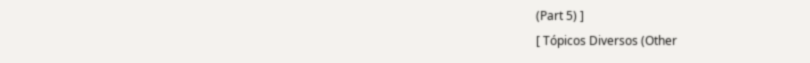(Part 5) ]
[ Tópicos Diversos (Other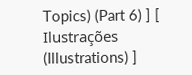Topics) (Part 6) ] [ Ilustrações (Illustrations) ]